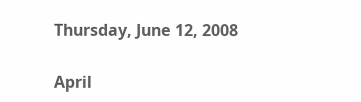Thursday, June 12, 2008

April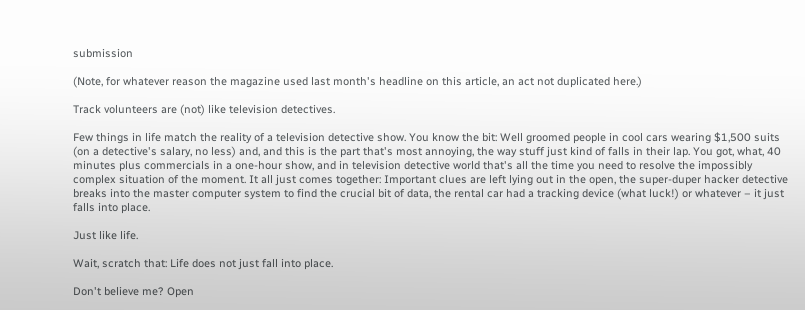submission

(Note, for whatever reason the magazine used last month's headline on this article, an act not duplicated here.)

Track volunteers are (not) like television detectives.

Few things in life match the reality of a television detective show. You know the bit: Well groomed people in cool cars wearing $1,500 suits (on a detective's salary, no less) and, and this is the part that's most annoying, the way stuff just kind of falls in their lap. You got, what, 40 minutes plus commercials in a one-hour show, and in television detective world that's all the time you need to resolve the impossibly complex situation of the moment. It all just comes together: Important clues are left lying out in the open, the super-duper hacker detective breaks into the master computer system to find the crucial bit of data, the rental car had a tracking device (what luck!) or whatever – it just falls into place.

Just like life.

Wait, scratch that: Life does not just fall into place.

Don't believe me? Open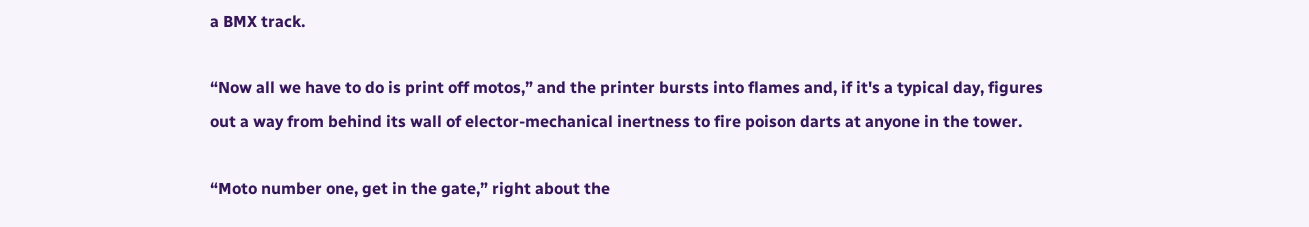a BMX track.

“Now all we have to do is print off motos,” and the printer bursts into flames and, if it's a typical day, figures out a way from behind its wall of elector-mechanical inertness to fire poison darts at anyone in the tower.

“Moto number one, get in the gate,” right about the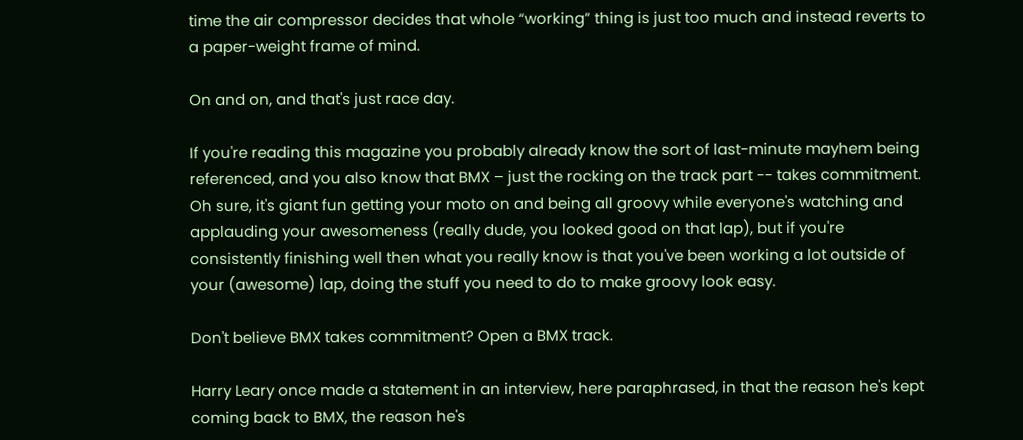time the air compressor decides that whole “working” thing is just too much and instead reverts to a paper-weight frame of mind.

On and on, and that's just race day.

If you're reading this magazine you probably already know the sort of last-minute mayhem being referenced, and you also know that BMX – just the rocking on the track part -- takes commitment. Oh sure, it's giant fun getting your moto on and being all groovy while everyone's watching and applauding your awesomeness (really dude, you looked good on that lap), but if you're consistently finishing well then what you really know is that you've been working a lot outside of your (awesome) lap, doing the stuff you need to do to make groovy look easy.

Don't believe BMX takes commitment? Open a BMX track.

Harry Leary once made a statement in an interview, here paraphrased, in that the reason he's kept coming back to BMX, the reason he's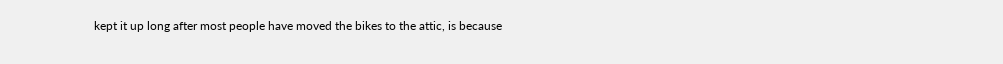kept it up long after most people have moved the bikes to the attic, is because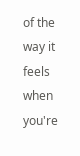of the way it feels when you're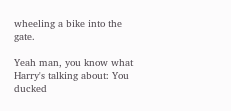wheeling a bike into the gate.

Yeah man, you know what Harry's talking about: You ducked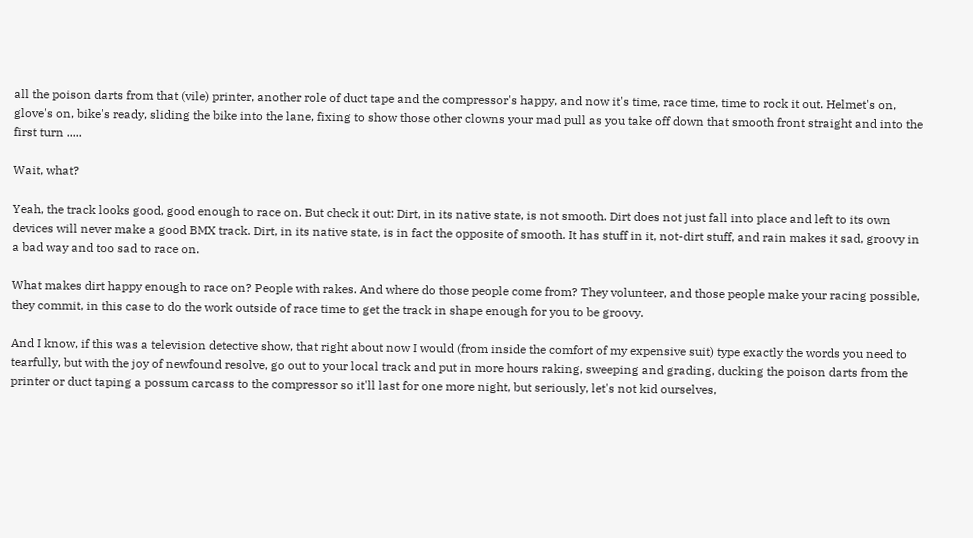all the poison darts from that (vile) printer, another role of duct tape and the compressor's happy, and now it's time, race time, time to rock it out. Helmet's on, glove's on, bike's ready, sliding the bike into the lane, fixing to show those other clowns your mad pull as you take off down that smooth front straight and into the first turn .....

Wait, what?

Yeah, the track looks good, good enough to race on. But check it out: Dirt, in its native state, is not smooth. Dirt does not just fall into place and left to its own devices will never make a good BMX track. Dirt, in its native state, is in fact the opposite of smooth. It has stuff in it, not-dirt stuff, and rain makes it sad, groovy in a bad way and too sad to race on.

What makes dirt happy enough to race on? People with rakes. And where do those people come from? They volunteer, and those people make your racing possible, they commit, in this case to do the work outside of race time to get the track in shape enough for you to be groovy.

And I know, if this was a television detective show, that right about now I would (from inside the comfort of my expensive suit) type exactly the words you need to tearfully, but with the joy of newfound resolve, go out to your local track and put in more hours raking, sweeping and grading, ducking the poison darts from the printer or duct taping a possum carcass to the compressor so it'll last for one more night, but seriously, let's not kid ourselves,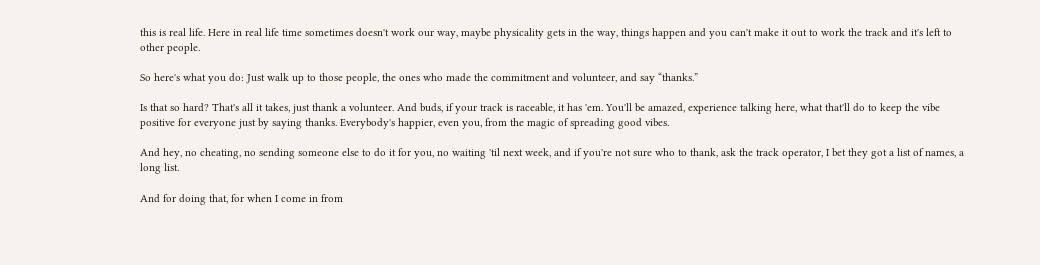this is real life. Here in real life time sometimes doesn't work our way, maybe physicality gets in the way, things happen and you can't make it out to work the track and it's left to other people.

So here's what you do: Just walk up to those people, the ones who made the commitment and volunteer, and say “thanks.”

Is that so hard? That's all it takes, just thank a volunteer. And buds, if your track is raceable, it has 'em. You'll be amazed, experience talking here, what that'll do to keep the vibe positive for everyone just by saying thanks. Everybody's happier, even you, from the magic of spreading good vibes.

And hey, no cheating, no sending someone else to do it for you, no waiting 'til next week, and if you're not sure who to thank, ask the track operator, I bet they got a list of names, a long list.

And for doing that, for when I come in from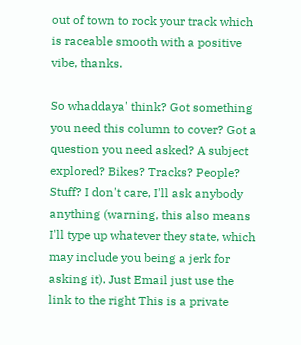out of town to rock your track which is raceable smooth with a positive vibe, thanks.

So whaddaya' think? Got something you need this column to cover? Got a question you need asked? A subject explored? Bikes? Tracks? People? Stuff? I don't care, I'll ask anybody anything (warning, this also means I'll type up whatever they state, which may include you being a jerk for asking it). Just Email just use the link to the right This is a private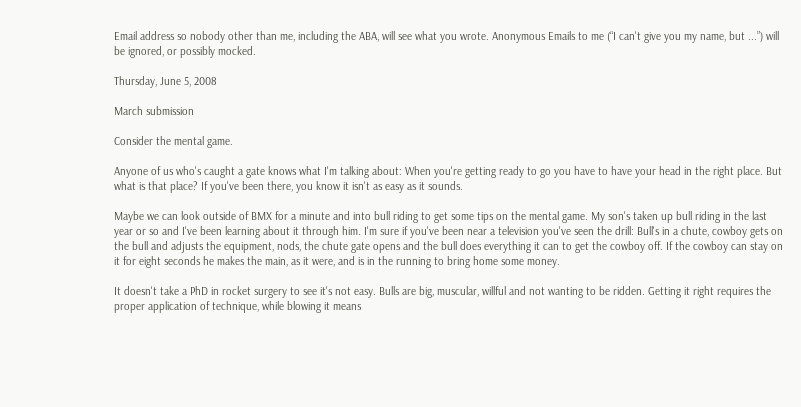Email address so nobody other than me, including the ABA, will see what you wrote. Anonymous Emails to me (“I can't give you my name, but ...”) will be ignored, or possibly mocked.

Thursday, June 5, 2008

March submission

Consider the mental game.

Anyone of us who's caught a gate knows what I'm talking about: When you're getting ready to go you have to have your head in the right place. But what is that place? If you've been there, you know it isn't as easy as it sounds.

Maybe we can look outside of BMX for a minute and into bull riding to get some tips on the mental game. My son's taken up bull riding in the last year or so and I've been learning about it through him. I'm sure if you've been near a television you've seen the drill: Bull's in a chute, cowboy gets on the bull and adjusts the equipment, nods, the chute gate opens and the bull does everything it can to get the cowboy off. If the cowboy can stay on it for eight seconds he makes the main, as it were, and is in the running to bring home some money.

It doesn't take a PhD in rocket surgery to see it's not easy. Bulls are big, muscular, willful and not wanting to be ridden. Getting it right requires the proper application of technique, while blowing it means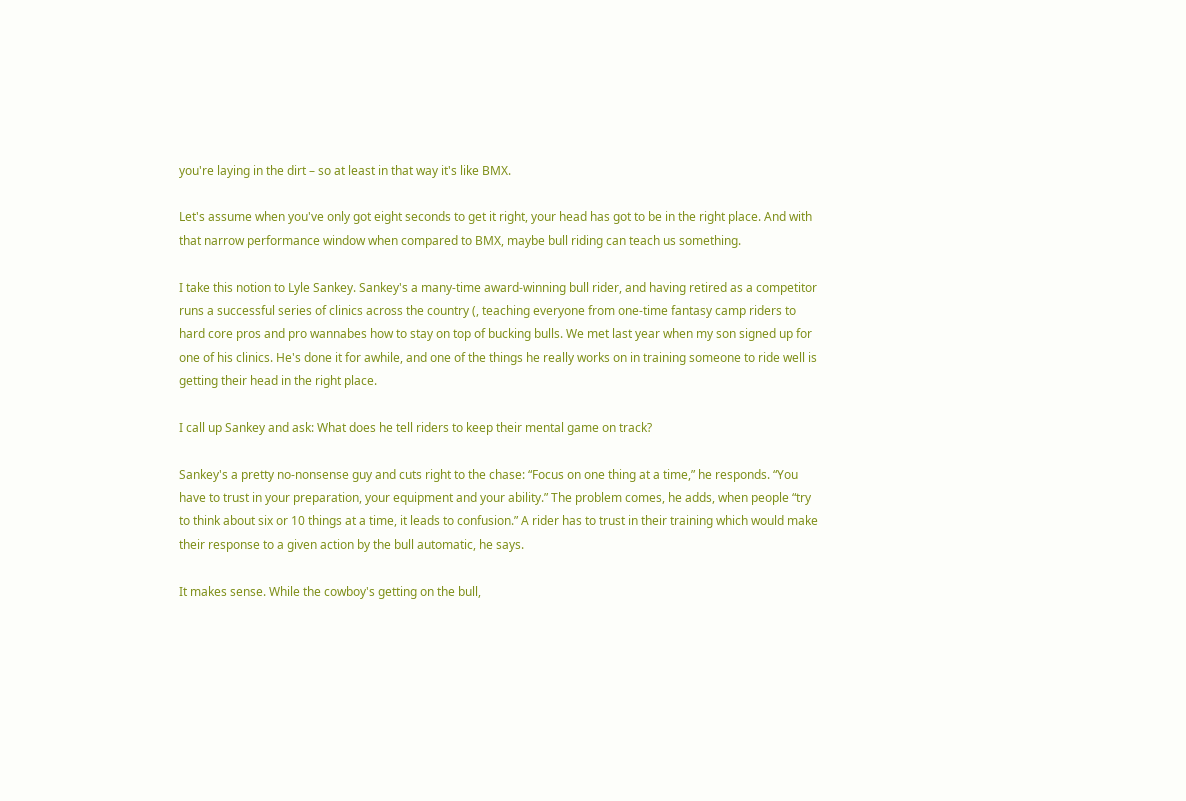you're laying in the dirt – so at least in that way it's like BMX.

Let's assume when you've only got eight seconds to get it right, your head has got to be in the right place. And with that narrow performance window when compared to BMX, maybe bull riding can teach us something.

I take this notion to Lyle Sankey. Sankey's a many-time award-winning bull rider, and having retired as a competitor runs a successful series of clinics across the country (, teaching everyone from one-time fantasy camp riders to hard core pros and pro wannabes how to stay on top of bucking bulls. We met last year when my son signed up for one of his clinics. He's done it for awhile, and one of the things he really works on in training someone to ride well is getting their head in the right place.

I call up Sankey and ask: What does he tell riders to keep their mental game on track?

Sankey's a pretty no-nonsense guy and cuts right to the chase: “Focus on one thing at a time,” he responds. “You have to trust in your preparation, your equipment and your ability.” The problem comes, he adds, when people “try to think about six or 10 things at a time, it leads to confusion.” A rider has to trust in their training which would make their response to a given action by the bull automatic, he says.

It makes sense. While the cowboy's getting on the bull,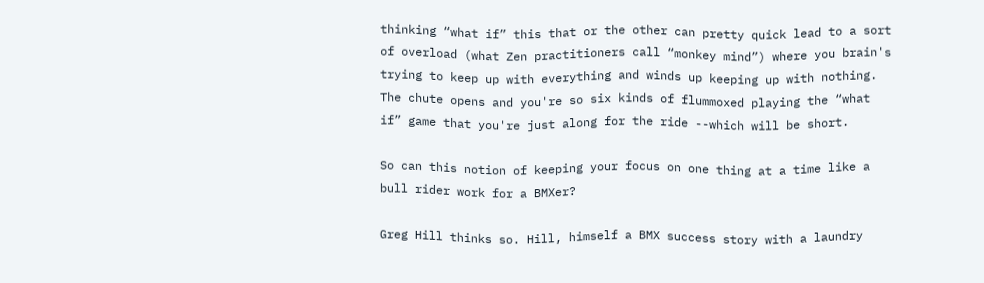thinking “what if” this that or the other can pretty quick lead to a sort of overload (what Zen practitioners call “monkey mind”) where you brain's trying to keep up with everything and winds up keeping up with nothing. The chute opens and you're so six kinds of flummoxed playing the “what if” game that you're just along for the ride --which will be short.

So can this notion of keeping your focus on one thing at a time like a bull rider work for a BMXer?

Greg Hill thinks so. Hill, himself a BMX success story with a laundry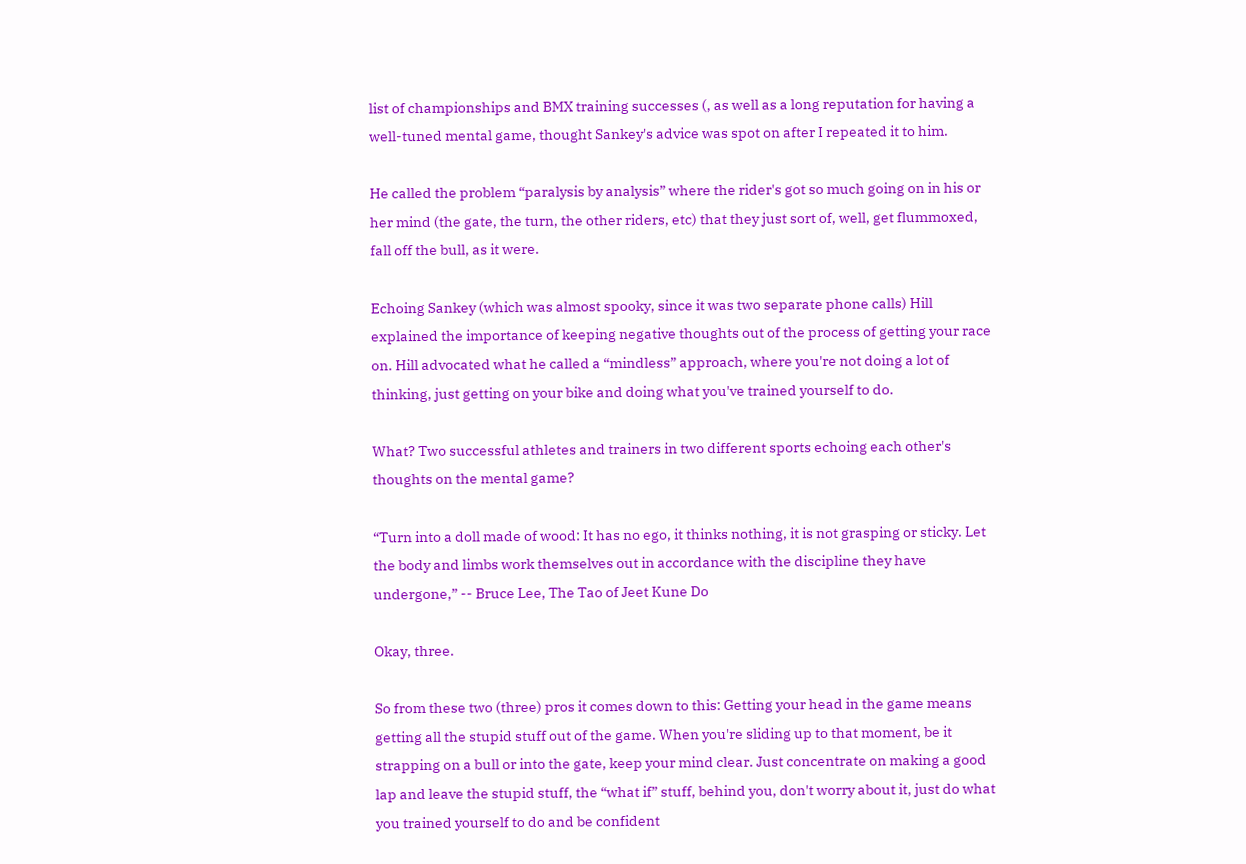list of championships and BMX training successes (, as well as a long reputation for having a well-tuned mental game, thought Sankey's advice was spot on after I repeated it to him.

He called the problem “paralysis by analysis” where the rider's got so much going on in his or her mind (the gate, the turn, the other riders, etc) that they just sort of, well, get flummoxed, fall off the bull, as it were.

Echoing Sankey (which was almost spooky, since it was two separate phone calls) Hill explained the importance of keeping negative thoughts out of the process of getting your race on. Hill advocated what he called a “mindless” approach, where you're not doing a lot of thinking, just getting on your bike and doing what you've trained yourself to do.

What? Two successful athletes and trainers in two different sports echoing each other's thoughts on the mental game?

“Turn into a doll made of wood: It has no ego, it thinks nothing, it is not grasping or sticky. Let the body and limbs work themselves out in accordance with the discipline they have undergone,” -- Bruce Lee, The Tao of Jeet Kune Do

Okay, three.

So from these two (three) pros it comes down to this: Getting your head in the game means getting all the stupid stuff out of the game. When you're sliding up to that moment, be it strapping on a bull or into the gate, keep your mind clear. Just concentrate on making a good lap and leave the stupid stuff, the “what if” stuff, behind you, don't worry about it, just do what you trained yourself to do and be confident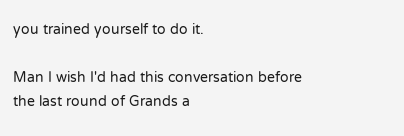you trained yourself to do it.

Man I wish I'd had this conversation before the last round of Grands a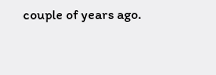couple of years ago.